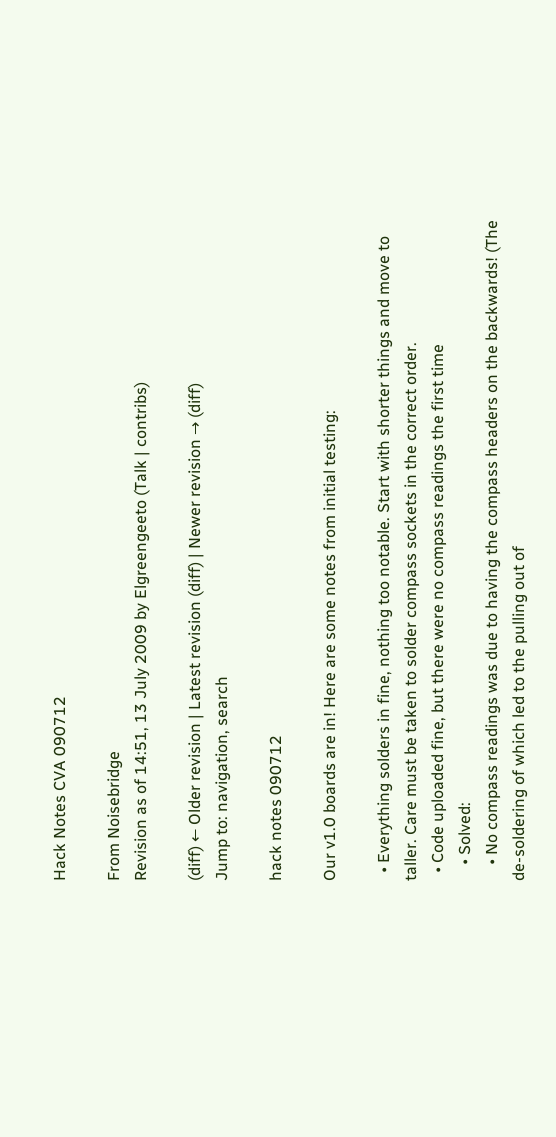Hack Notes CVA 090712

From Noisebridge
Revision as of 14:51, 13 July 2009 by Elgreengeeto (Talk | contribs)

(diff) ← Older revision | Latest revision (diff) | Newer revision → (diff)
Jump to: navigation, search

hack notes 090712

Our v1.0 boards are in! Here are some notes from initial testing:

  • Everything solders in fine, nothing too notable. Start with shorter things and move to taller. Care must be taken to solder compass sockets in the correct order.
  • Code uploaded fine, but there were no compass readings the first time
    • Solved:
    • No compass readings was due to having the compass headers on the backwards! (The de-soldering of which led to the pulling out of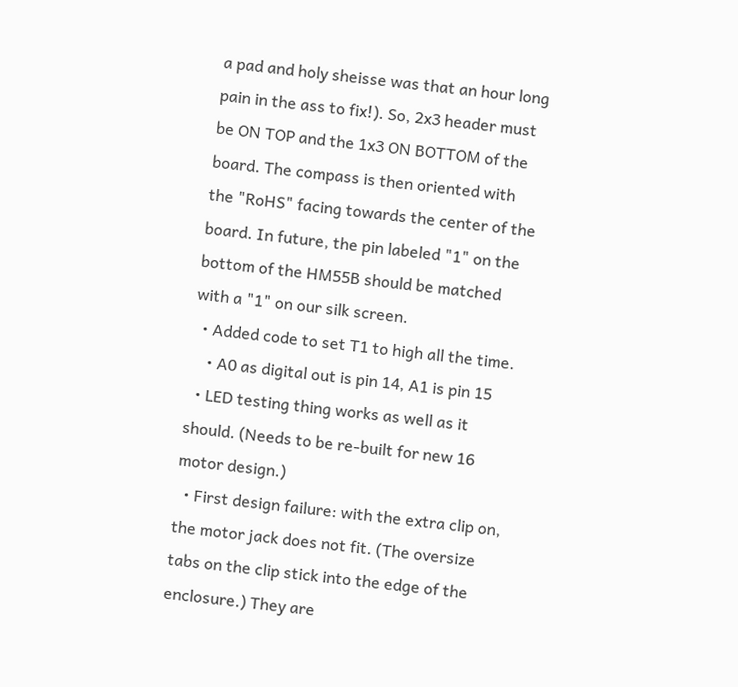a pad and holy sheisse was that an hour long pain in the ass to fix!). So, 2x3 header must be ON TOP and the 1x3 ON BOTTOM of the board. The compass is then oriented with the "RoHS" facing towards the center of the board. In future, the pin labeled "1" on the bottom of the HM55B should be matched with a "1" on our silk screen.
  • Added code to set T1 to high all the time.
    • A0 as digital out is pin 14, A1 is pin 15
  • LED testing thing works as well as it should. (Needs to be re-built for new 16 motor design.)
  • First design failure: with the extra clip on, the motor jack does not fit. (The oversize tabs on the clip stick into the edge of the enclosure.) They are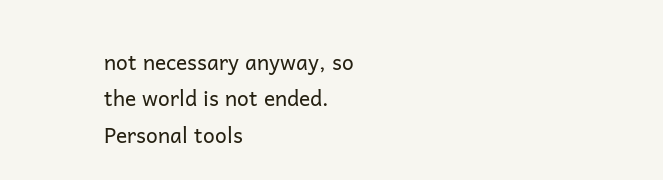not necessary anyway, so the world is not ended.
Personal tools